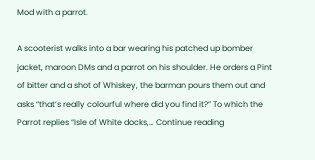Mod with a parrot.

A scooterist walks into a bar wearing his patched up bomber jacket, maroon DMs and a parrot on his shoulder. He orders a Pint of bitter and a shot of Whiskey, the barman pours them out and asks “that’s really colourful where did you find it?” To which the Parrot replies “Isle of White docks,… Continue reading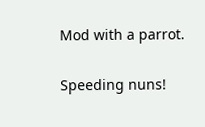Mod with a parrot.

Speeding nuns!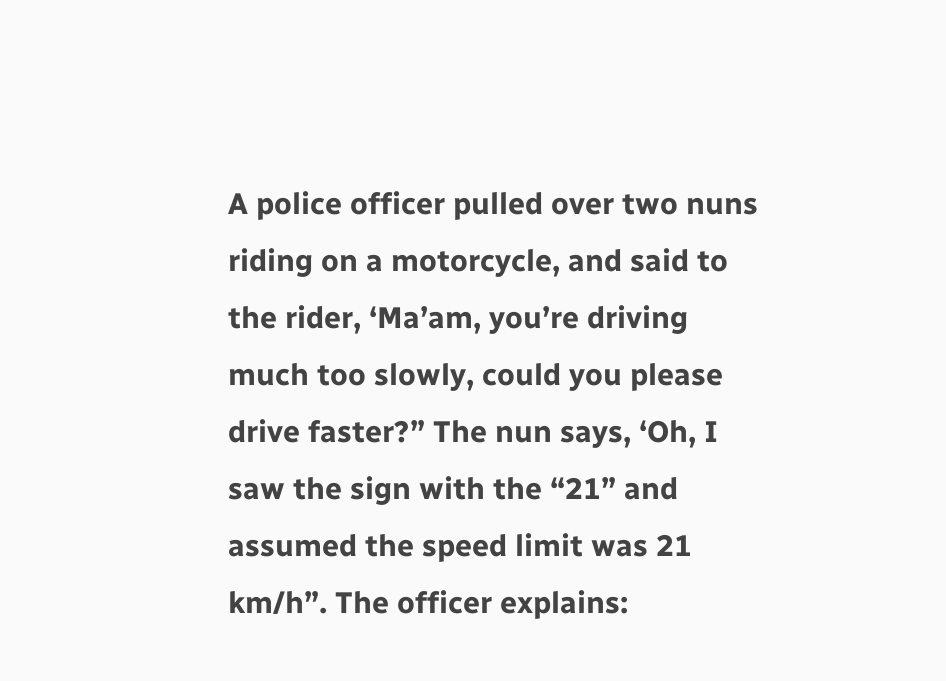A police officer pulled over two nuns riding on a motorcycle, and said to the rider, ‘Ma’am, you’re driving much too slowly, could you please drive faster?” The nun says, ‘Oh, I saw the sign with the “21” and assumed the speed limit was 21 km/h”. The officer explains: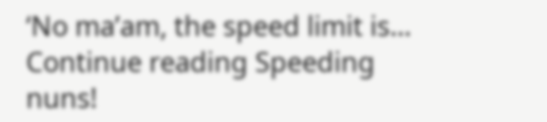‘No ma’am, the speed limit is… Continue reading Speeding nuns!